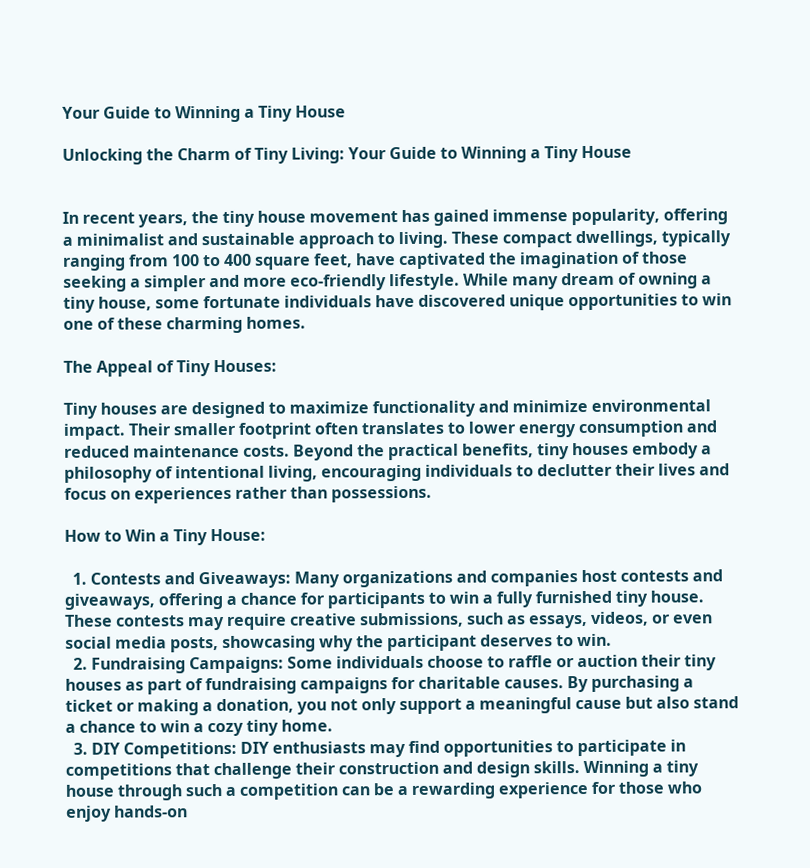Your Guide to Winning a Tiny House

Unlocking the Charm of Tiny Living: Your Guide to Winning a Tiny House


In recent years, the tiny house movement has gained immense popularity, offering a minimalist and sustainable approach to living. These compact dwellings, typically ranging from 100 to 400 square feet, have captivated the imagination of those seeking a simpler and more eco-friendly lifestyle. While many dream of owning a tiny house, some fortunate individuals have discovered unique opportunities to win one of these charming homes.

The Appeal of Tiny Houses:

Tiny houses are designed to maximize functionality and minimize environmental impact. Their smaller footprint often translates to lower energy consumption and reduced maintenance costs. Beyond the practical benefits, tiny houses embody a philosophy of intentional living, encouraging individuals to declutter their lives and focus on experiences rather than possessions.

How to Win a Tiny House:

  1. Contests and Giveaways: Many organizations and companies host contests and giveaways, offering a chance for participants to win a fully furnished tiny house. These contests may require creative submissions, such as essays, videos, or even social media posts, showcasing why the participant deserves to win.
  2. Fundraising Campaigns: Some individuals choose to raffle or auction their tiny houses as part of fundraising campaigns for charitable causes. By purchasing a ticket or making a donation, you not only support a meaningful cause but also stand a chance to win a cozy tiny home.
  3. DIY Competitions: DIY enthusiasts may find opportunities to participate in competitions that challenge their construction and design skills. Winning a tiny house through such a competition can be a rewarding experience for those who enjoy hands-on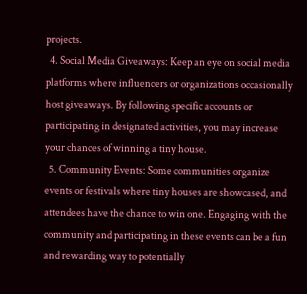projects.
  4. Social Media Giveaways: Keep an eye on social media platforms where influencers or organizations occasionally host giveaways. By following specific accounts or participating in designated activities, you may increase your chances of winning a tiny house.
  5. Community Events: Some communities organize events or festivals where tiny houses are showcased, and attendees have the chance to win one. Engaging with the community and participating in these events can be a fun and rewarding way to potentially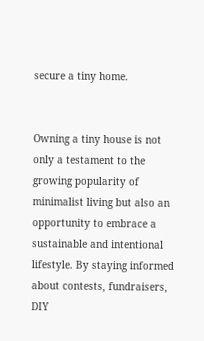secure a tiny home.


Owning a tiny house is not only a testament to the growing popularity of minimalist living but also an opportunity to embrace a sustainable and intentional lifestyle. By staying informed about contests, fundraisers, DIY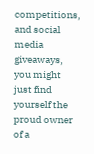competitions, and social media giveaways, you might just find yourself the proud owner of a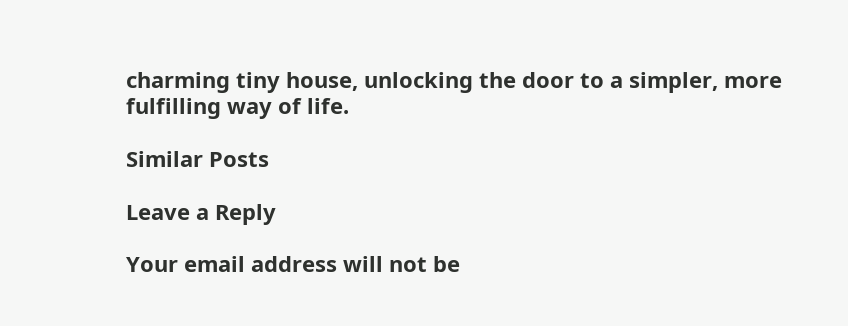charming tiny house, unlocking the door to a simpler, more fulfilling way of life.

Similar Posts

Leave a Reply

Your email address will not be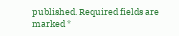published. Required fields are marked *